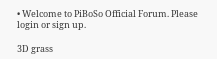• Welcome to PiBoSo Official Forum. Please login or sign up.

3D grass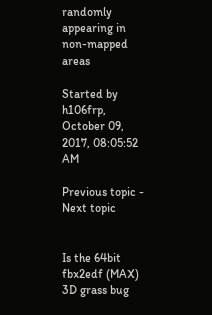randomly appearing in non-mapped areas

Started by h106frp, October 09, 2017, 08:05:52 AM

Previous topic - Next topic


Is the 64bit fbx2edf (MAX) 3D grass bug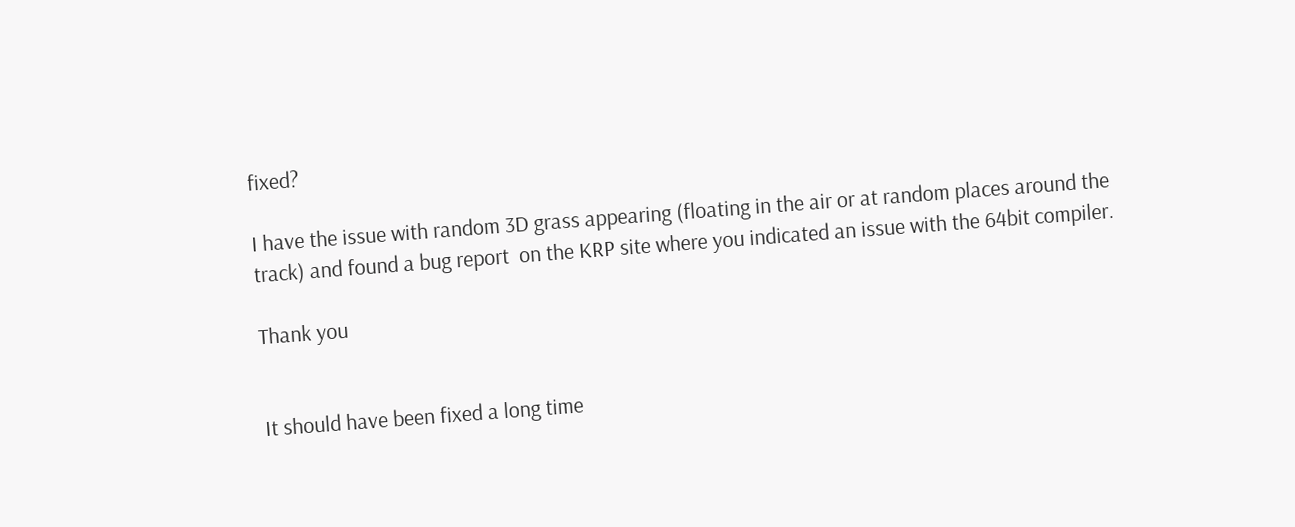fixed?

I have the issue with random 3D grass appearing (floating in the air or at random places around the track) and found a bug report  on the KRP site where you indicated an issue with the 64bit compiler.

Thank you


It should have been fixed a long time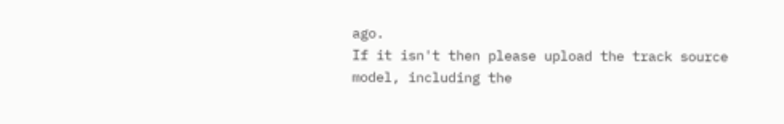ago.
If it isn't then please upload the track source model, including the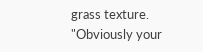grass texture.
"Obviously your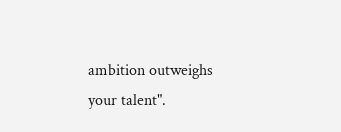ambition outweighs your talent".